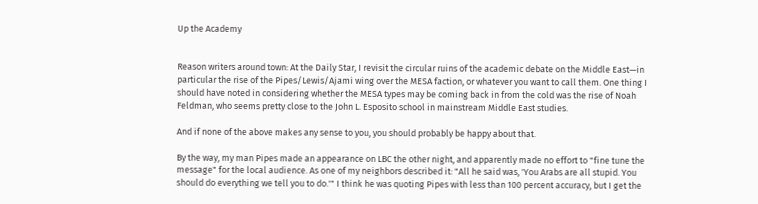Up the Academy


Reason writers around town: At the Daily Star, I revisit the circular ruins of the academic debate on the Middle East—in particular the rise of the Pipes/Lewis/Ajami wing over the MESA faction, or whatever you want to call them. One thing I should have noted in considering whether the MESA types may be coming back in from the cold was the rise of Noah Feldman, who seems pretty close to the John L. Esposito school in mainstream Middle East studies.

And if none of the above makes any sense to you, you should probably be happy about that.

By the way, my man Pipes made an appearance on LBC the other night, and apparently made no effort to "fine tune the message" for the local audience. As one of my neighbors described it: "All he said was, 'You Arabs are all stupid. You should do everything we tell you to do.'" I think he was quoting Pipes with less than 100 percent accuracy, but I get the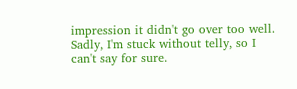impression it didn't go over too well. Sadly, I'm stuck without telly, so I can't say for sure.